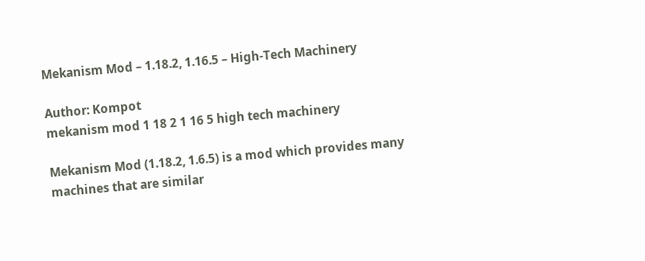Mekanism Mod – 1.18.2, 1.16.5 – High-Tech Machinery

Author: Kompot
mekanism mod 1 18 2 1 16 5 high tech machinery

Mekanism Mod (1.18.2, 1.6.5) is a mod which provides many machines that are similar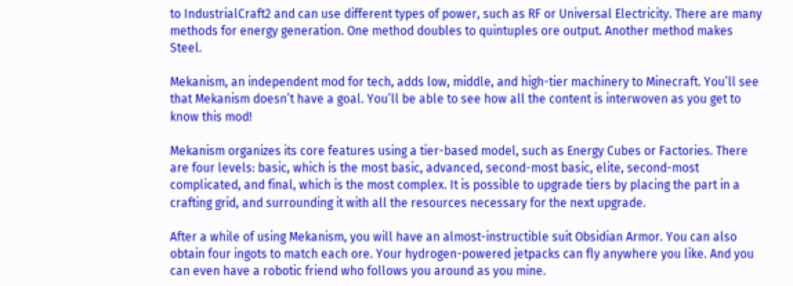to IndustrialCraft2 and can use different types of power, such as RF or Universal Electricity. There are many methods for energy generation. One method doubles to quintuples ore output. Another method makes Steel.

Mekanism, an independent mod for tech, adds low, middle, and high-tier machinery to Minecraft. You’ll see that Mekanism doesn’t have a goal. You’ll be able to see how all the content is interwoven as you get to know this mod!

Mekanism organizes its core features using a tier-based model, such as Energy Cubes or Factories. There are four levels: basic, which is the most basic, advanced, second-most basic, elite, second-most complicated, and final, which is the most complex. It is possible to upgrade tiers by placing the part in a crafting grid, and surrounding it with all the resources necessary for the next upgrade.

After a while of using Mekanism, you will have an almost-instructible suit Obsidian Armor. You can also obtain four ingots to match each ore. Your hydrogen-powered jetpacks can fly anywhere you like. And you can even have a robotic friend who follows you around as you mine.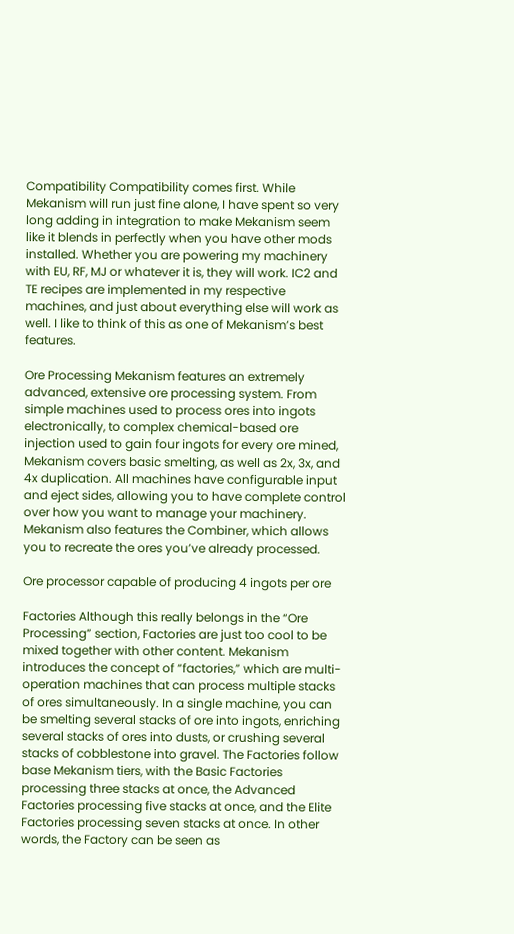Compatibility Compatibility comes first. While Mekanism will run just fine alone, I have spent so very long adding in integration to make Mekanism seem like it blends in perfectly when you have other mods installed. Whether you are powering my machinery with EU, RF, MJ or whatever it is, they will work. IC2 and TE recipes are implemented in my respective machines, and just about everything else will work as well. I like to think of this as one of Mekanism’s best features.

Ore Processing Mekanism features an extremely advanced, extensive ore processing system. From simple machines used to process ores into ingots electronically, to complex chemical-based ore injection used to gain four ingots for every ore mined, Mekanism covers basic smelting, as well as 2x, 3x, and 4x duplication. All machines have configurable input and eject sides, allowing you to have complete control over how you want to manage your machinery. Mekanism also features the Combiner, which allows you to recreate the ores you’ve already processed.

Ore processor capable of producing 4 ingots per ore

Factories Although this really belongs in the “Ore Processing” section, Factories are just too cool to be mixed together with other content. Mekanism introduces the concept of “factories,” which are multi-operation machines that can process multiple stacks of ores simultaneously. In a single machine, you can be smelting several stacks of ore into ingots, enriching several stacks of ores into dusts, or crushing several stacks of cobblestone into gravel. The Factories follow base Mekanism tiers, with the Basic Factories processing three stacks at once, the Advanced Factories processing five stacks at once, and the Elite Factories processing seven stacks at once. In other words, the Factory can be seen as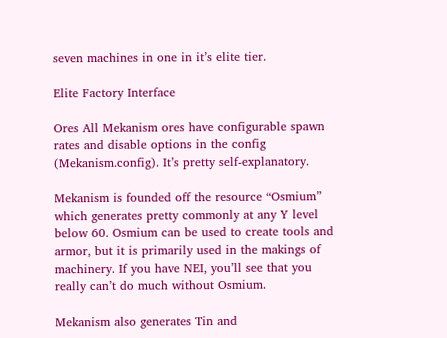seven machines in one in it’s elite tier.

Elite Factory Interface

Ores All Mekanism ores have configurable spawn rates and disable options in the config (Mekanism.config). It’s pretty self-explanatory.

Mekanism is founded off the resource “Osmium” which generates pretty commonly at any Y level below 60. Osmium can be used to create tools and armor, but it is primarily used in the makings of machinery. If you have NEI, you’ll see that you really can’t do much without Osmium.

Mekanism also generates Tin and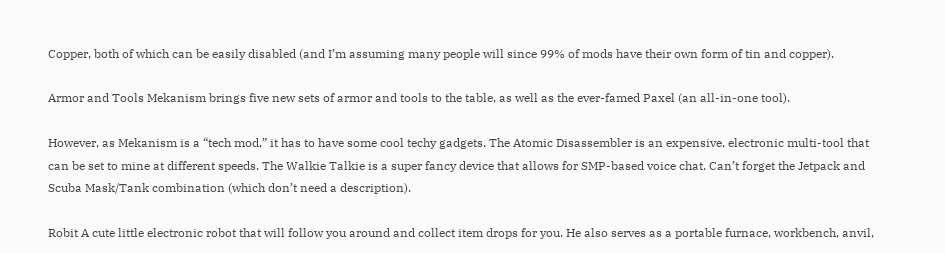Copper, both of which can be easily disabled (and I’m assuming many people will since 99% of mods have their own form of tin and copper).

Armor and Tools Mekanism brings five new sets of armor and tools to the table, as well as the ever-famed Paxel (an all-in-one tool).

However, as Mekanism is a “tech mod,” it has to have some cool techy gadgets. The Atomic Disassembler is an expensive, electronic multi-tool that can be set to mine at different speeds. The Walkie Talkie is a super fancy device that allows for SMP-based voice chat. Can’t forget the Jetpack and Scuba Mask/Tank combination (which don’t need a description).

Robit A cute little electronic robot that will follow you around and collect item drops for you. He also serves as a portable furnace, workbench, anvil,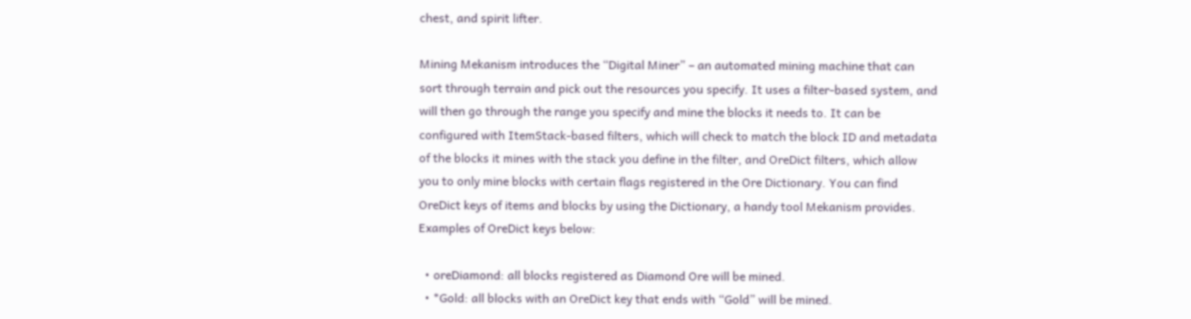chest, and spirit lifter.

Mining Mekanism introduces the “Digital Miner” – an automated mining machine that can sort through terrain and pick out the resources you specify. It uses a filter-based system, and will then go through the range you specify and mine the blocks it needs to. It can be configured with ItemStack-based filters, which will check to match the block ID and metadata of the blocks it mines with the stack you define in the filter, and OreDict filters, which allow you to only mine blocks with certain flags registered in the Ore Dictionary. You can find OreDict keys of items and blocks by using the Dictionary, a handy tool Mekanism provides. Examples of OreDict keys below:

  • oreDiamond: all blocks registered as Diamond Ore will be mined.
  • *Gold: all blocks with an OreDict key that ends with “Gold” will be mined.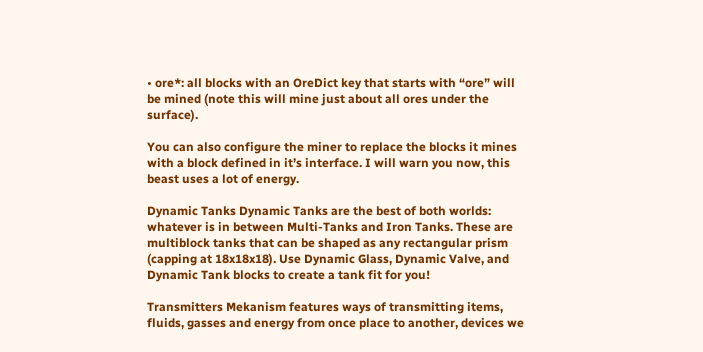• ore*: all blocks with an OreDict key that starts with “ore” will be mined (note this will mine just about all ores under the surface).

You can also configure the miner to replace the blocks it mines with a block defined in it’s interface. I will warn you now, this beast uses a lot of energy.

Dynamic Tanks Dynamic Tanks are the best of both worlds: whatever is in between Multi-Tanks and Iron Tanks. These are multiblock tanks that can be shaped as any rectangular prism (capping at 18x18x18). Use Dynamic Glass, Dynamic Valve, and Dynamic Tank blocks to create a tank fit for you!

Transmitters Mekanism features ways of transmitting items, fluids, gasses and energy from once place to another, devices we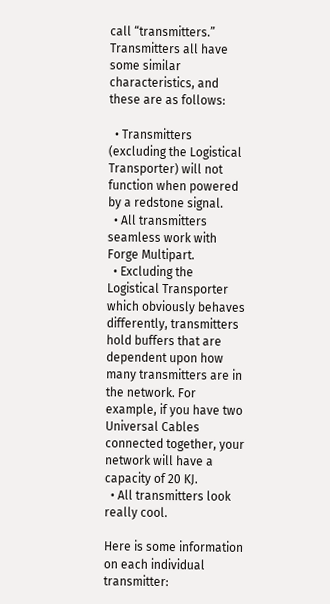call “transmitters.” Transmitters all have some similar characteristics, and these are as follows:

  • Transmitters (excluding the Logistical Transporter) will not function when powered by a redstone signal.
  • All transmitters seamless work with Forge Multipart.
  • Excluding the Logistical Transporter which obviously behaves differently, transmitters hold buffers that are dependent upon how many transmitters are in the network. For example, if you have two Universal Cables connected together, your network will have a capacity of 20 KJ.
  • All transmitters look really cool.

Here is some information on each individual transmitter: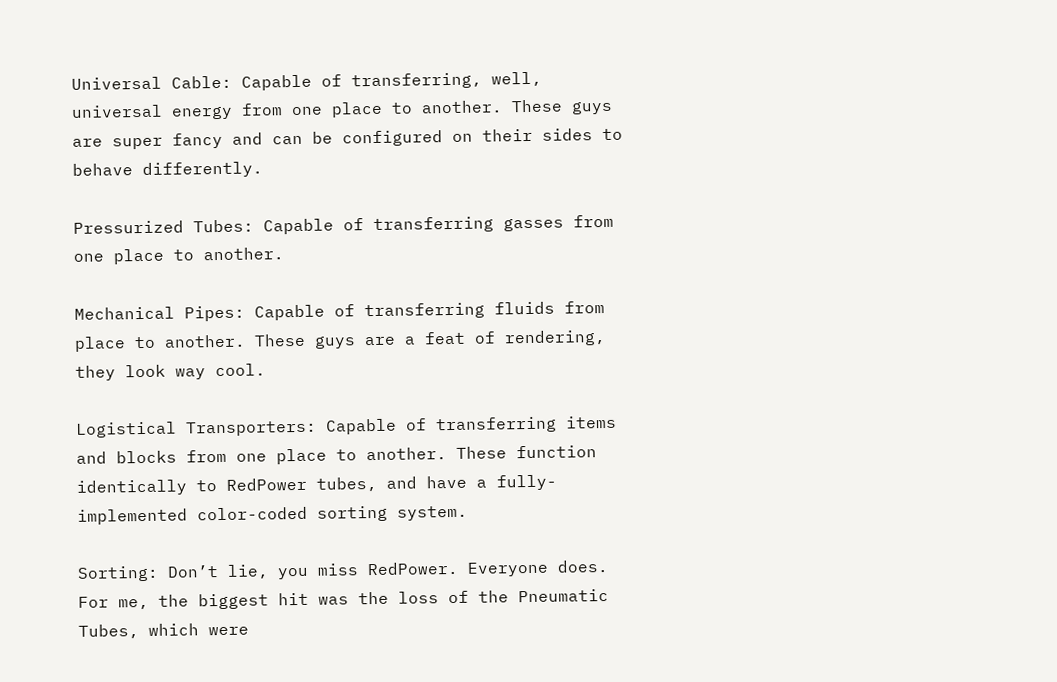Universal Cable: Capable of transferring, well, universal energy from one place to another. These guys are super fancy and can be configured on their sides to behave differently.

Pressurized Tubes: Capable of transferring gasses from one place to another.

Mechanical Pipes: Capable of transferring fluids from place to another. These guys are a feat of rendering, they look way cool.

Logistical Transporters: Capable of transferring items and blocks from one place to another. These function identically to RedPower tubes, and have a fully-implemented color-coded sorting system.

Sorting: Don’t lie, you miss RedPower. Everyone does. For me, the biggest hit was the loss of the Pneumatic Tubes, which were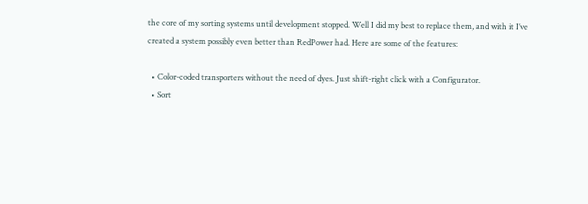the core of my sorting systems until development stopped. Well I did my best to replace them, and with it I’ve created a system possibly even better than RedPower had. Here are some of the features:

  • Color-coded transporters without the need of dyes. Just shift-right click with a Configurator.
  • Sort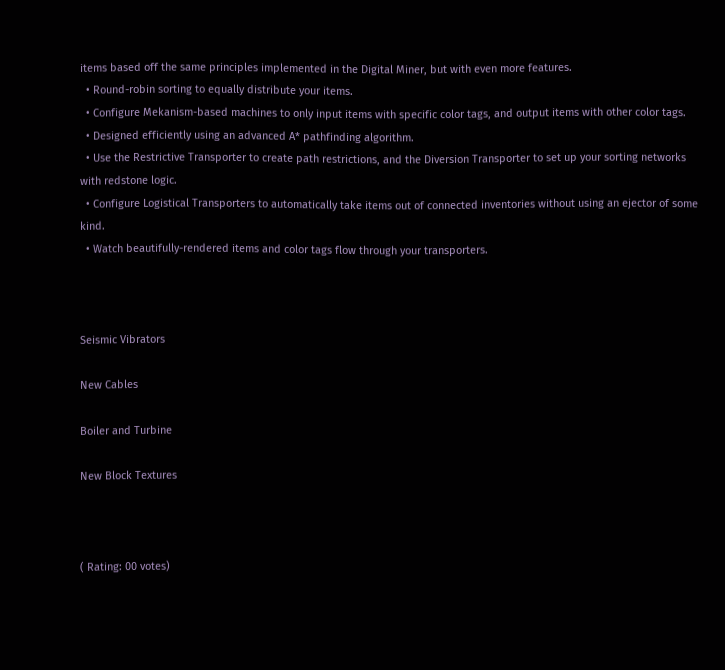items based off the same principles implemented in the Digital Miner, but with even more features.
  • Round-robin sorting to equally distribute your items.
  • Configure Mekanism-based machines to only input items with specific color tags, and output items with other color tags.
  • Designed efficiently using an advanced A* pathfinding algorithm.
  • Use the Restrictive Transporter to create path restrictions, and the Diversion Transporter to set up your sorting networks with redstone logic.
  • Configure Logistical Transporters to automatically take items out of connected inventories without using an ejector of some kind.
  • Watch beautifully-rendered items and color tags flow through your transporters.



Seismic Vibrators

New Cables

Boiler and Turbine

New Block Textures



( Rating: 00 votes)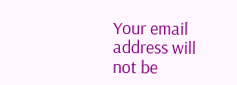Your email address will not be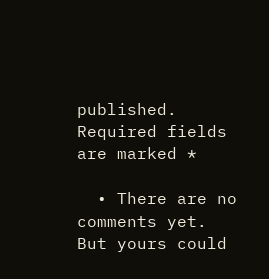published. Required fields are marked *

  • There are no comments yet. But yours could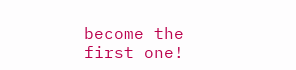become the first one!